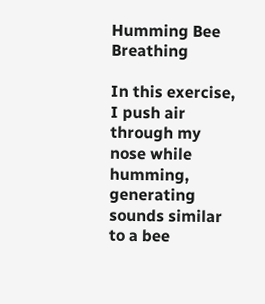Humming Bee Breathing

In this exercise, I push air through my nose while humming, generating sounds similar to a bee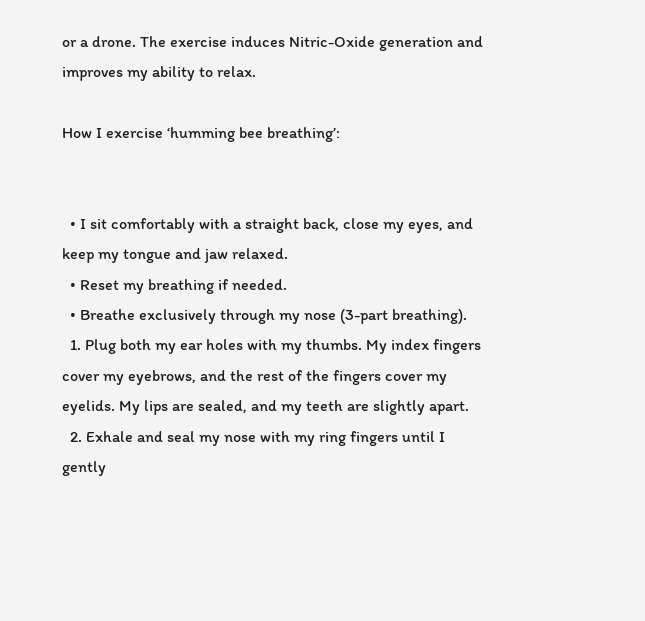or a drone. The exercise induces Nitric-Oxide generation and improves my ability to relax.

How I exercise ‘humming bee breathing’:


  • I sit comfortably with a straight back, close my eyes, and keep my tongue and jaw relaxed.
  • Reset my breathing if needed.
  • Breathe exclusively through my nose (3-part breathing).
  1. Plug both my ear holes with my thumbs. My index fingers cover my eyebrows, and the rest of the fingers cover my eyelids. My lips are sealed, and my teeth are slightly apart.
  2. Exhale and seal my nose with my ring fingers until I gently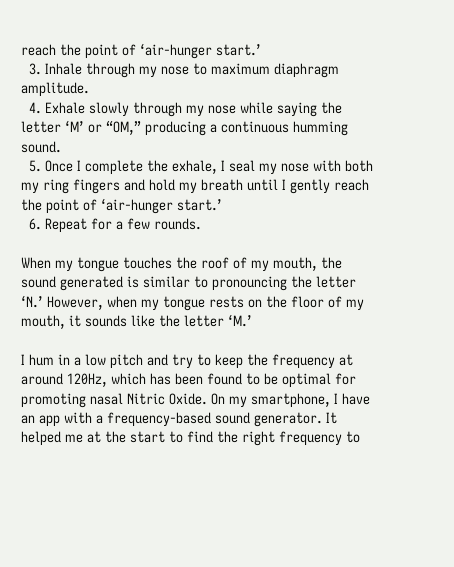reach the point of ‘air-hunger start.’
  3. Inhale through my nose to maximum diaphragm amplitude.
  4. Exhale slowly through my nose while saying the letter ‘M’ or “OM,” producing a continuous humming sound.
  5. Once I complete the exhale, I seal my nose with both my ring fingers and hold my breath until I gently reach the point of ‘air-hunger start.’
  6. Repeat for a few rounds.

When my tongue touches the roof of my mouth, the sound generated is similar to pronouncing the letter ‘N.’ However, when my tongue rests on the floor of my mouth, it sounds like the letter ‘M.’

I hum in a low pitch and try to keep the frequency at around 120Hz, which has been found to be optimal for promoting nasal Nitric Oxide. On my smartphone, I have an app with a frequency-based sound generator. It helped me at the start to find the right frequency to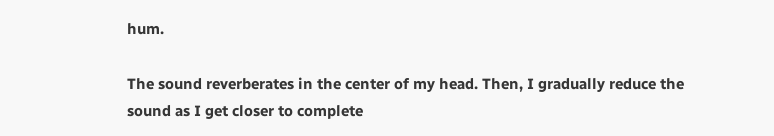hum.

The sound reverberates in the center of my head. Then, I gradually reduce the sound as I get closer to complete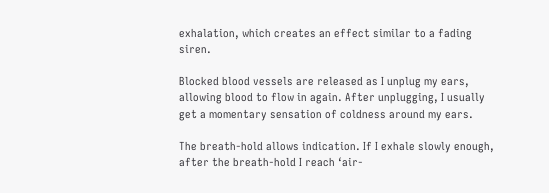exhalation, which creates an effect similar to a fading siren.

Blocked blood vessels are released as I unplug my ears, allowing blood to flow in again. After unplugging, I usually get a momentary sensation of coldness around my ears.

The breath-hold allows indication. If I exhale slowly enough, after the breath-hold I reach ‘air-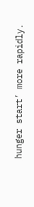hunger start’ more rapidly.